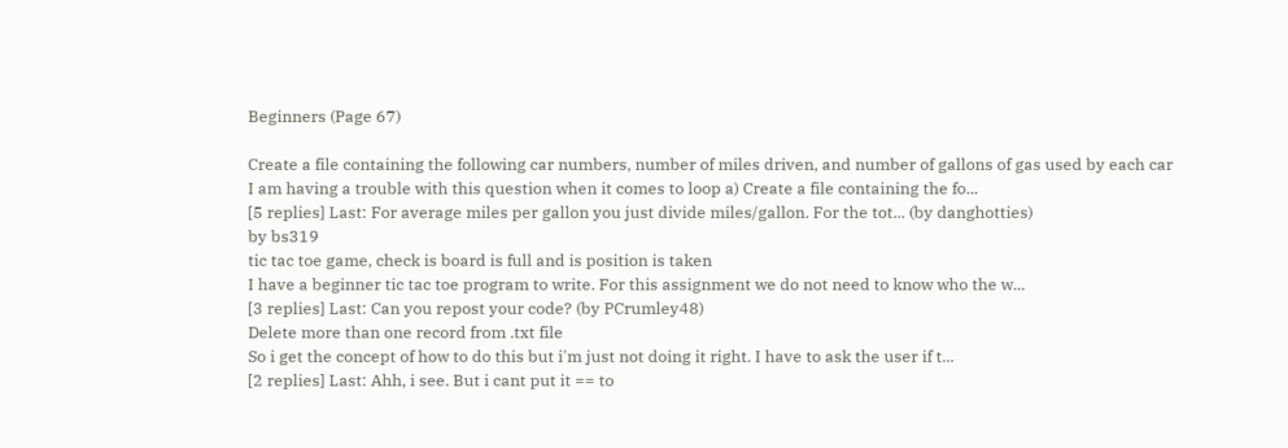Beginners (Page 67)

Create a file containing the following car numbers, number of miles driven, and number of gallons of gas used by each car
I am having a trouble with this question when it comes to loop a) Create a file containing the fo...
[5 replies] Last: For average miles per gallon you just divide miles/gallon. For the tot... (by danghotties)
by bs319
tic tac toe game, check is board is full and is position is taken
I have a beginner tic tac toe program to write. For this assignment we do not need to know who the w...
[3 replies] Last: Can you repost your code? (by PCrumley48)
Delete more than one record from .txt file
So i get the concept of how to do this but i'm just not doing it right. I have to ask the user if t...
[2 replies] Last: Ahh, i see. But i cant put it == to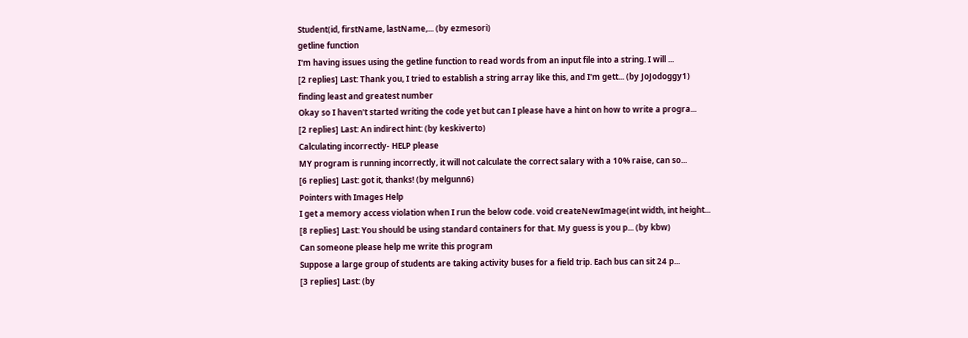Student(id, firstName, lastName,... (by ezmesori)
getline function
I'm having issues using the getline function to read words from an input file into a string. I will ...
[2 replies] Last: Thank you, I tried to establish a string array like this, and I'm gett... (by JoJodoggy1)
finding least and greatest number
Okay so I haven't started writing the code yet but can I please have a hint on how to write a progra...
[2 replies] Last: An indirect hint: (by keskiverto)
Calculating incorrectly- HELP please
MY program is running incorrectly, it will not calculate the correct salary with a 10% raise, can so...
[6 replies] Last: got it, thanks! (by melgunn6)
Pointers with Images Help
I get a memory access violation when I run the below code. void createNewImage(int width, int height...
[8 replies] Last: You should be using standard containers for that. My guess is you p... (by kbw)
Can someone please help me write this program
Suppose a large group of students are taking activity buses for a field trip. Each bus can sit 24 p...
[3 replies] Last: (by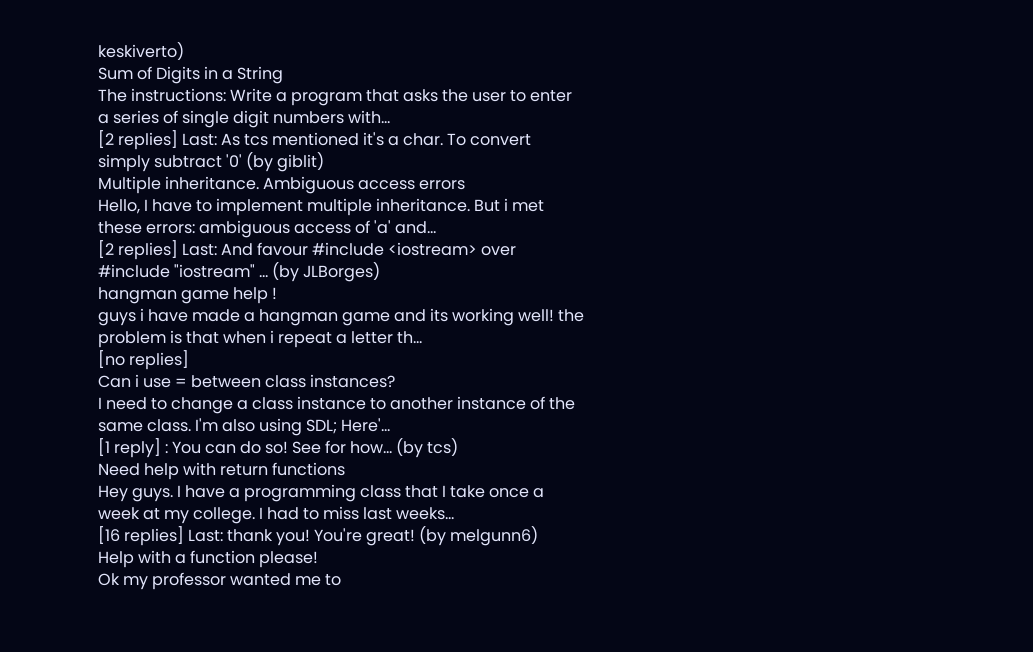keskiverto)
Sum of Digits in a String
The instructions: Write a program that asks the user to enter a series of single digit numbers with...
[2 replies] Last: As tcs mentioned it's a char. To convert simply subtract '0' (by giblit)
Multiple inheritance. Ambiguous access errors
Hello, I have to implement multiple inheritance. But i met these errors: ambiguous access of 'a' and...
[2 replies] Last: And favour #include <iostream> over #include "iostream" ... (by JLBorges)
hangman game help !
guys i have made a hangman game and its working well! the problem is that when i repeat a letter th...
[no replies]
Can i use = between class instances?
I need to change a class instance to another instance of the same class. I'm also using SDL; Here'...
[1 reply] : You can do so! See for how... (by tcs)
Need help with return functions
Hey guys. I have a programming class that I take once a week at my college. I had to miss last weeks...
[16 replies] Last: thank you! You're great! (by melgunn6)
Help with a function please!
Ok my professor wanted me to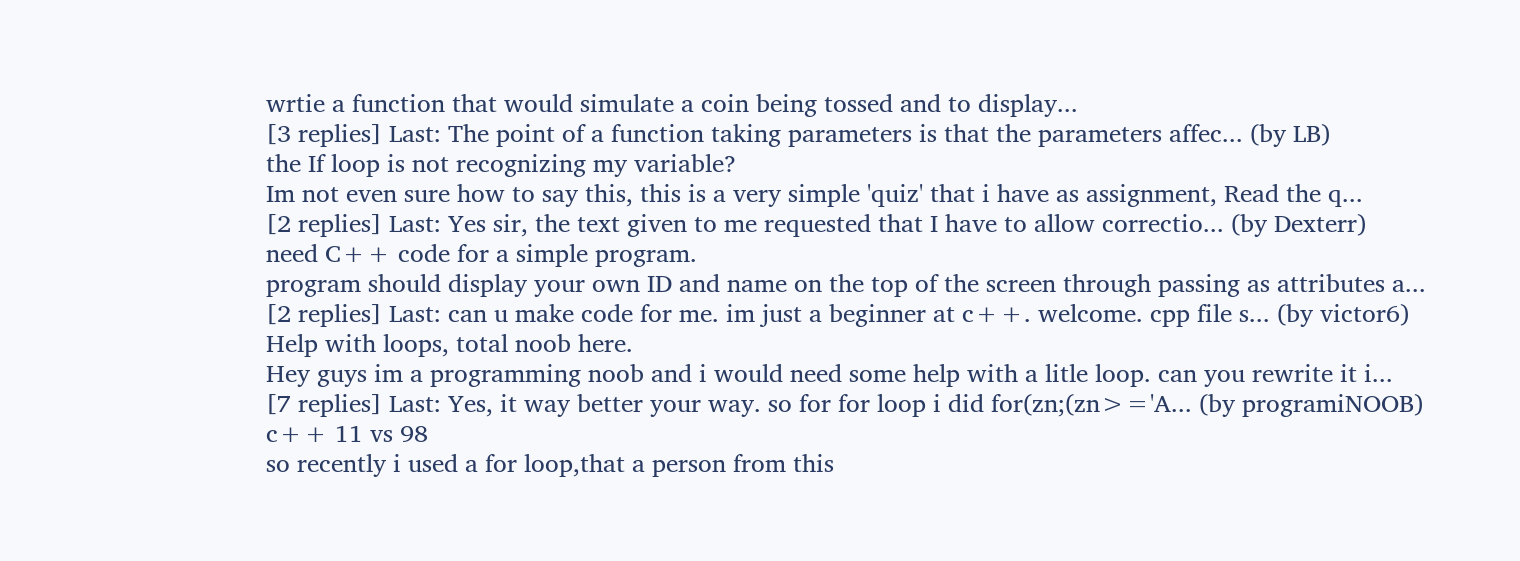wrtie a function that would simulate a coin being tossed and to display...
[3 replies] Last: The point of a function taking parameters is that the parameters affec... (by LB)
the If loop is not recognizing my variable?
Im not even sure how to say this, this is a very simple 'quiz' that i have as assignment, Read the q...
[2 replies] Last: Yes sir, the text given to me requested that I have to allow correctio... (by Dexterr)
need C++ code for a simple program.
program should display your own ID and name on the top of the screen through passing as attributes a...
[2 replies] Last: can u make code for me. im just a beginner at c++. welcome. cpp file s... (by victor6)
Help with loops, total noob here.
Hey guys im a programming noob and i would need some help with a litle loop. can you rewrite it i...
[7 replies] Last: Yes, it way better your way. so for for loop i did for(zn;(zn>='A... (by programiNOOB)
c++ 11 vs 98
so recently i used a for loop,that a person from this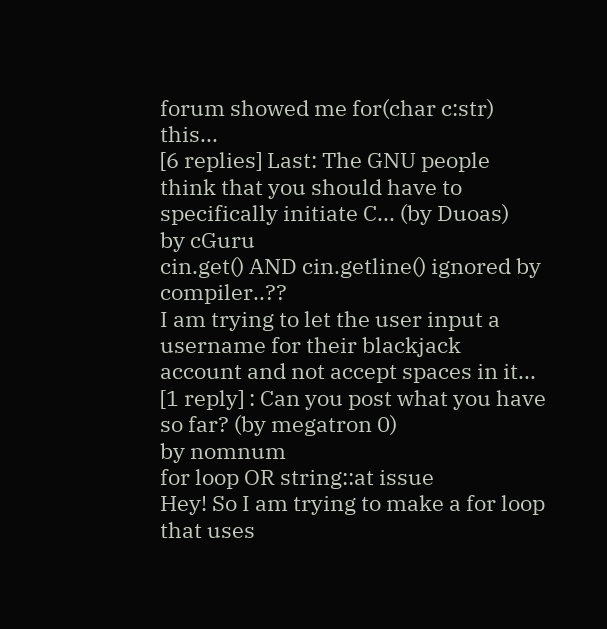forum showed me for(char c:str) this...
[6 replies] Last: The GNU people think that you should have to specifically initiate C... (by Duoas)
by cGuru
cin.get() AND cin.getline() ignored by compiler..??
I am trying to let the user input a username for their blackjack account and not accept spaces in it...
[1 reply] : Can you post what you have so far? (by megatron 0)
by nomnum
for loop OR string::at issue
Hey! So I am trying to make a for loop that uses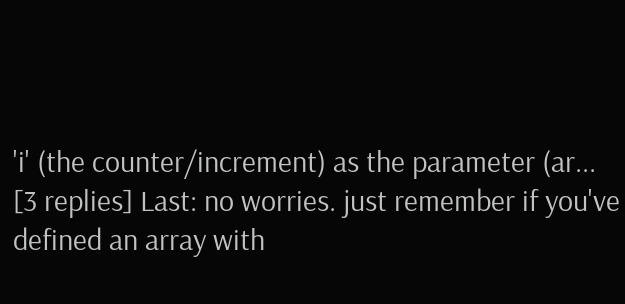'i' (the counter/increment) as the parameter (ar...
[3 replies] Last: no worries. just remember if you've defined an array with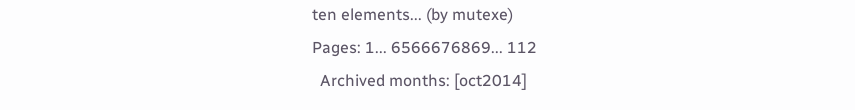ten elements... (by mutexe)
Pages: 1... 6566676869... 112
  Archived months: [oct2014]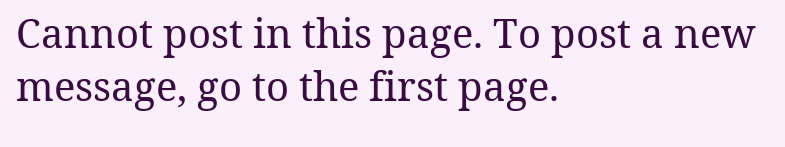Cannot post in this page. To post a new message, go to the first page.